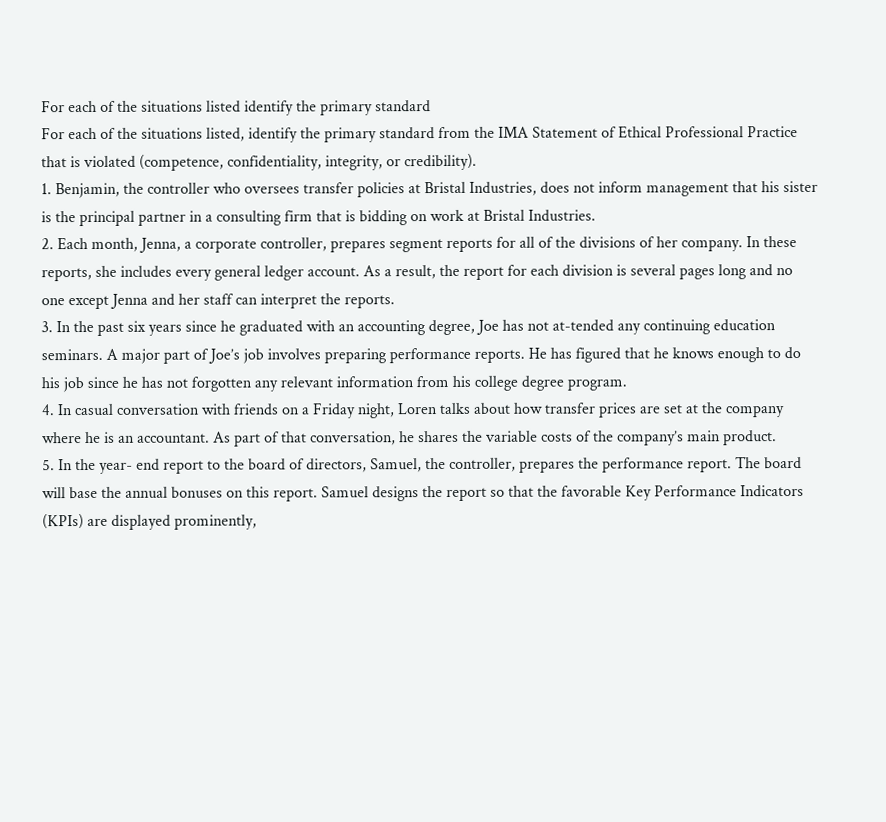For each of the situations listed identify the primary standard
For each of the situations listed, identify the primary standard from the IMA Statement of Ethical Professional Practice that is violated (competence, confidentiality, integrity, or credibility).
1. Benjamin, the controller who oversees transfer policies at Bristal Industries, does not inform management that his sister is the principal partner in a consulting firm that is bidding on work at Bristal Industries.
2. Each month, Jenna, a corporate controller, prepares segment reports for all of the divisions of her company. In these reports, she includes every general ledger account. As a result, the report for each division is several pages long and no one except Jenna and her staff can interpret the reports.
3. In the past six years since he graduated with an accounting degree, Joe has not at-tended any continuing education seminars. A major part of Joe’s job involves preparing performance reports. He has figured that he knows enough to do his job since he has not forgotten any relevant information from his college degree program.
4. In casual conversation with friends on a Friday night, Loren talks about how transfer prices are set at the company where he is an accountant. As part of that conversation, he shares the variable costs of the company’s main product.
5. In the year- end report to the board of directors, Samuel, the controller, prepares the performance report. The board will base the annual bonuses on this report. Samuel designs the report so that the favorable Key Performance Indicators (KPIs) are displayed prominently,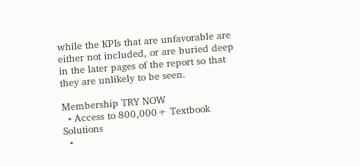while the KPIs that are unfavorable are either not included, or are buried deep in the later pages of the report so that they are unlikely to be seen.

Membership TRY NOW
  • Access to 800,000+ Textbook Solutions
  •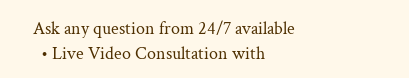Ask any question from 24/7 available
  • Live Video Consultation with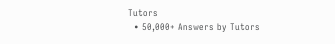Tutors
  • 50,000+ Answers by Tutors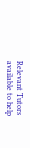Relevant Tutors available to help